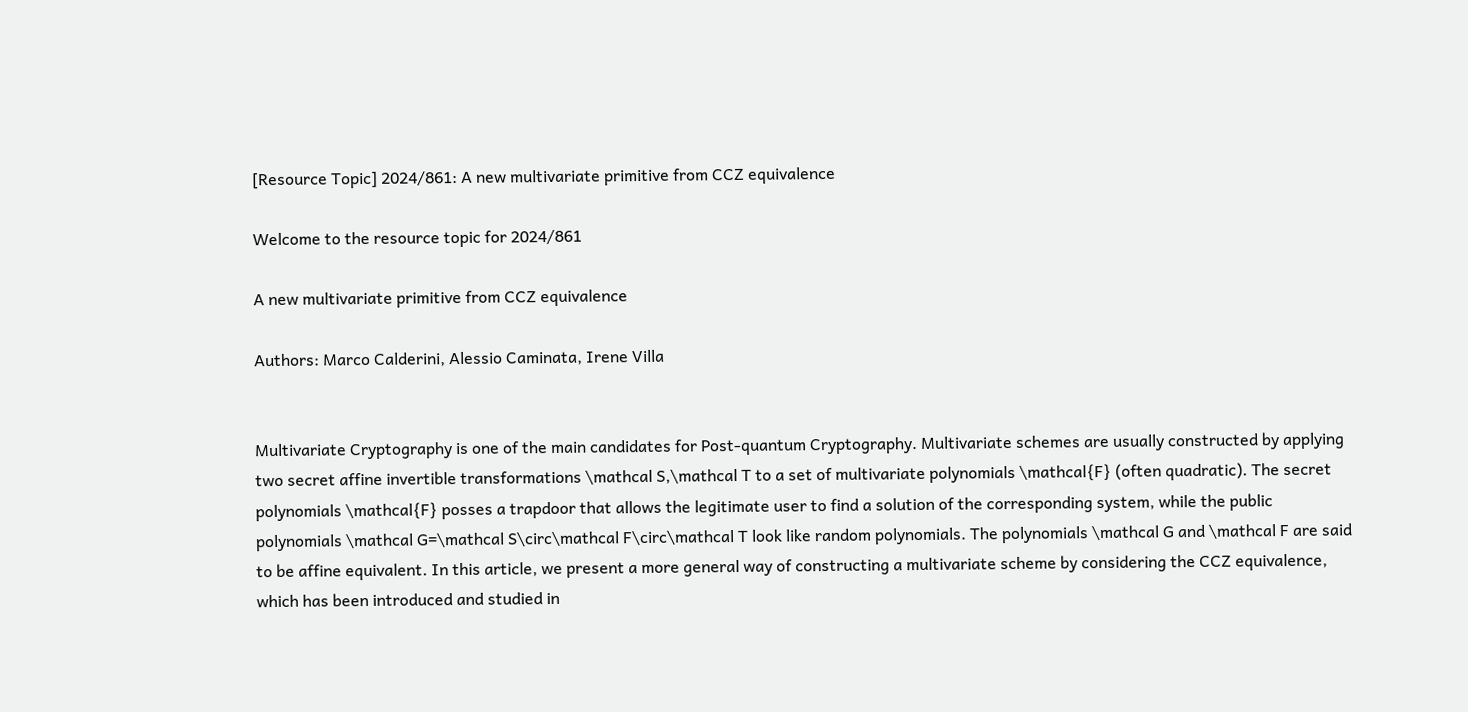[Resource Topic] 2024/861: A new multivariate primitive from CCZ equivalence

Welcome to the resource topic for 2024/861

A new multivariate primitive from CCZ equivalence

Authors: Marco Calderini, Alessio Caminata, Irene Villa


Multivariate Cryptography is one of the main candidates for Post-quantum Cryptography. Multivariate schemes are usually constructed by applying two secret affine invertible transformations \mathcal S,\mathcal T to a set of multivariate polynomials \mathcal{F} (often quadratic). The secret polynomials \mathcal{F} posses a trapdoor that allows the legitimate user to find a solution of the corresponding system, while the public polynomials \mathcal G=\mathcal S\circ\mathcal F\circ\mathcal T look like random polynomials. The polynomials \mathcal G and \mathcal F are said to be affine equivalent. In this article, we present a more general way of constructing a multivariate scheme by considering the CCZ equivalence, which has been introduced and studied in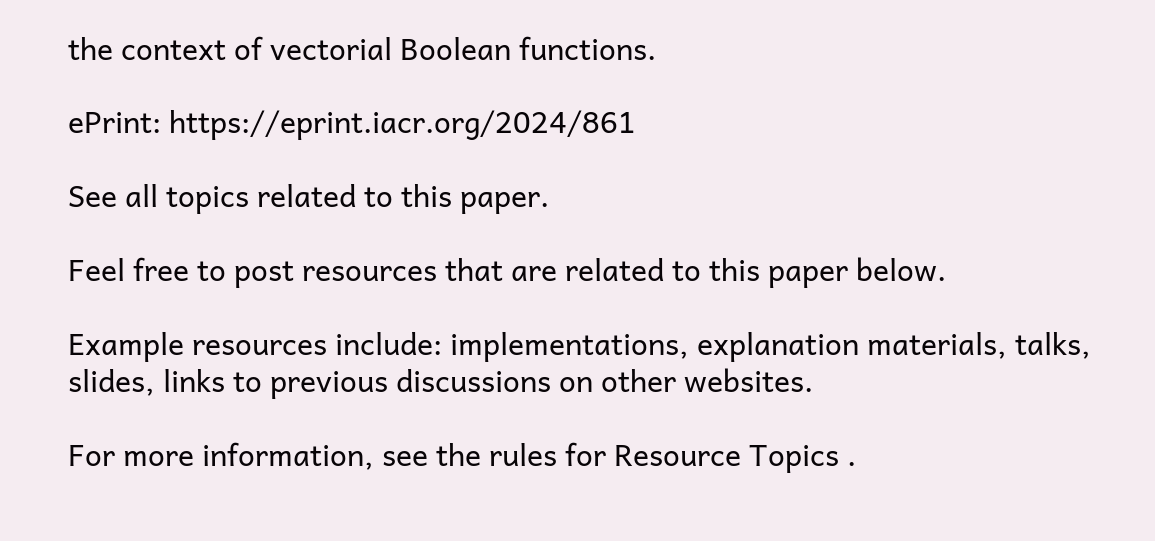the context of vectorial Boolean functions.

ePrint: https://eprint.iacr.org/2024/861

See all topics related to this paper.

Feel free to post resources that are related to this paper below.

Example resources include: implementations, explanation materials, talks, slides, links to previous discussions on other websites.

For more information, see the rules for Resource Topics .